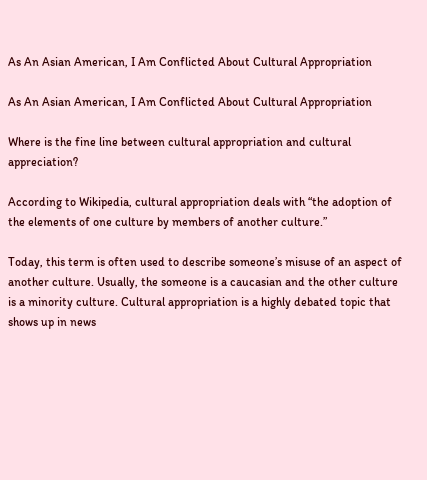As An Asian American, I Am Conflicted About Cultural Appropriation

As An Asian American, I Am Conflicted About Cultural Appropriation

Where is the fine line between cultural appropriation and cultural appreciation?

According to Wikipedia, cultural appropriation deals with “the adoption of the elements of one culture by members of another culture.”

Today, this term is often used to describe someone’s misuse of an aspect of another culture. Usually, the someone is a caucasian and the other culture is a minority culture. Cultural appropriation is a highly debated topic that shows up in news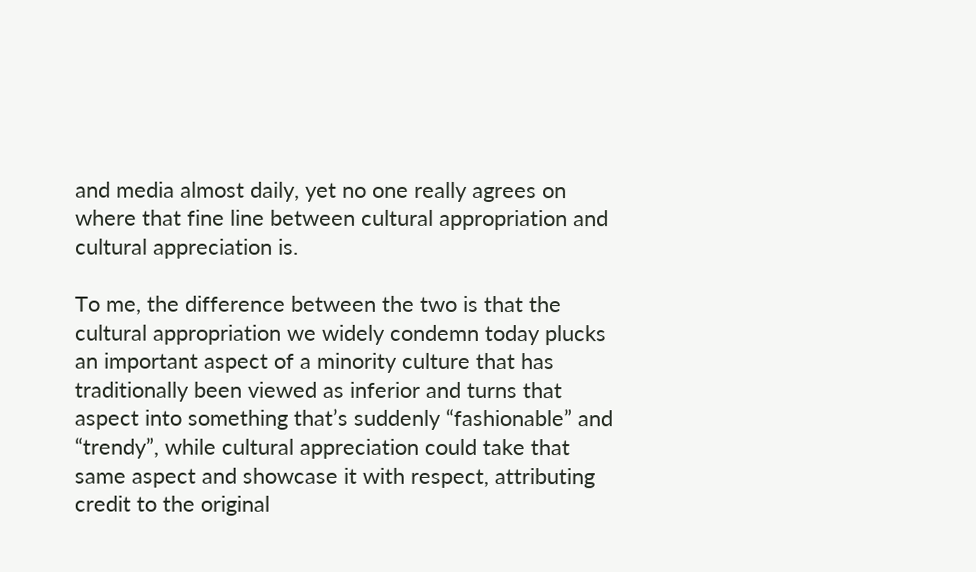and media almost daily, yet no one really agrees on where that fine line between cultural appropriation and cultural appreciation is.

To me, the difference between the two is that the cultural appropriation we widely condemn today plucks an important aspect of a minority culture that has traditionally been viewed as inferior and turns that aspect into something that’s suddenly “fashionable” and “trendy”, while cultural appreciation could take that same aspect and showcase it with respect, attributing credit to the original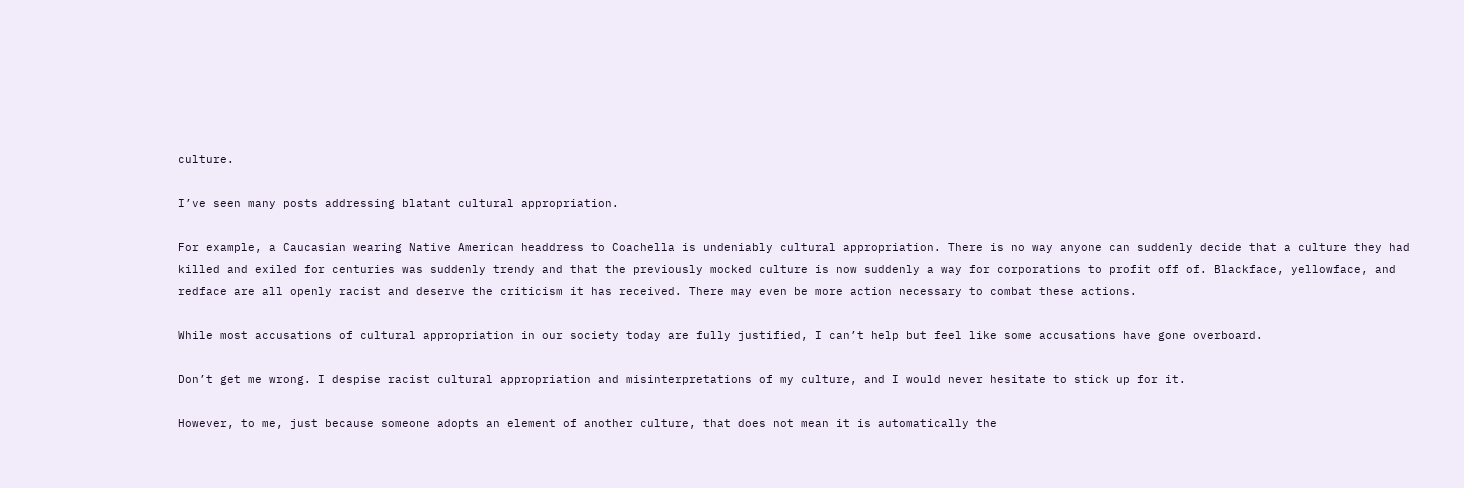culture.

I’ve seen many posts addressing blatant cultural appropriation.

For example, a Caucasian wearing Native American headdress to Coachella is undeniably cultural appropriation. There is no way anyone can suddenly decide that a culture they had killed and exiled for centuries was suddenly trendy and that the previously mocked culture is now suddenly a way for corporations to profit off of. Blackface, yellowface, and redface are all openly racist and deserve the criticism it has received. There may even be more action necessary to combat these actions.

While most accusations of cultural appropriation in our society today are fully justified, I can’t help but feel like some accusations have gone overboard.

Don’t get me wrong. I despise racist cultural appropriation and misinterpretations of my culture, and I would never hesitate to stick up for it.

However, to me, just because someone adopts an element of another culture, that does not mean it is automatically the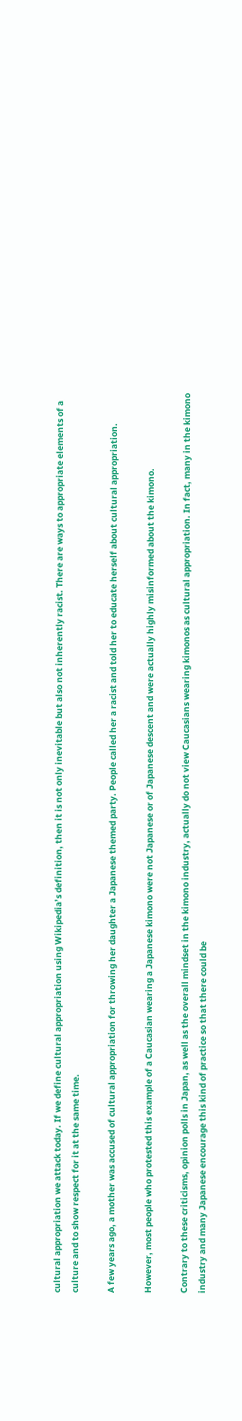cultural appropriation we attack today. If we define cultural appropriation using Wikipedia’s definition, then it is not only inevitable but also not inherently racist. There are ways to appropriate elements of a culture and to show respect for it at the same time.

A few years ago, a mother was accused of cultural appropriation for throwing her daughter a Japanese themed party. People called her a racist and told her to educate herself about cultural appropriation.

However, most people who protested this example of a Caucasian wearing a Japanese kimono were not Japanese or of Japanese descent and were actually highly misinformed about the kimono.

Contrary to these criticisms, opinion polls in Japan, as well as the overall mindset in the kimono industry, actually do not view Caucasians wearing kimonos as cultural appropriation. In fact, many in the kimono industry and many Japanese encourage this kind of practice so that there could be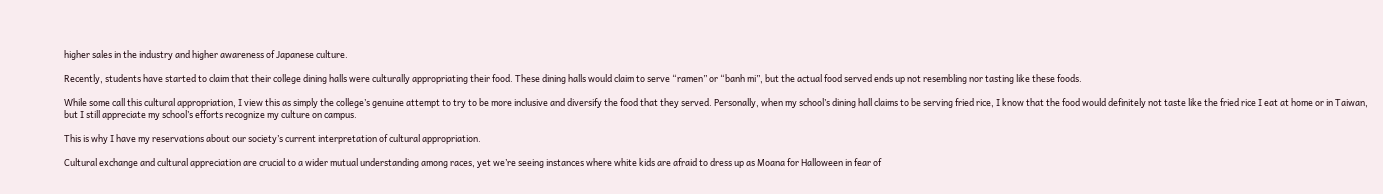higher sales in the industry and higher awareness of Japanese culture.

Recently, students have started to claim that their college dining halls were culturally appropriating their food. These dining halls would claim to serve “ramen” or “banh mi”, but the actual food served ends up not resembling nor tasting like these foods.

While some call this cultural appropriation, I view this as simply the college’s genuine attempt to try to be more inclusive and diversify the food that they served. Personally, when my school’s dining hall claims to be serving fried rice, I know that the food would definitely not taste like the fried rice I eat at home or in Taiwan, but I still appreciate my school’s efforts recognize my culture on campus.

This is why I have my reservations about our society’s current interpretation of cultural appropriation.

Cultural exchange and cultural appreciation are crucial to a wider mutual understanding among races, yet we’re seeing instances where white kids are afraid to dress up as Moana for Halloween in fear of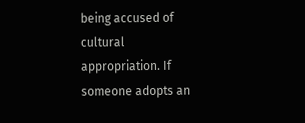being accused of cultural appropriation. If someone adopts an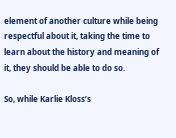element of another culture while being respectful about it, taking the time to learn about the history and meaning of it, they should be able to do so.

So, while Karlie Kloss’s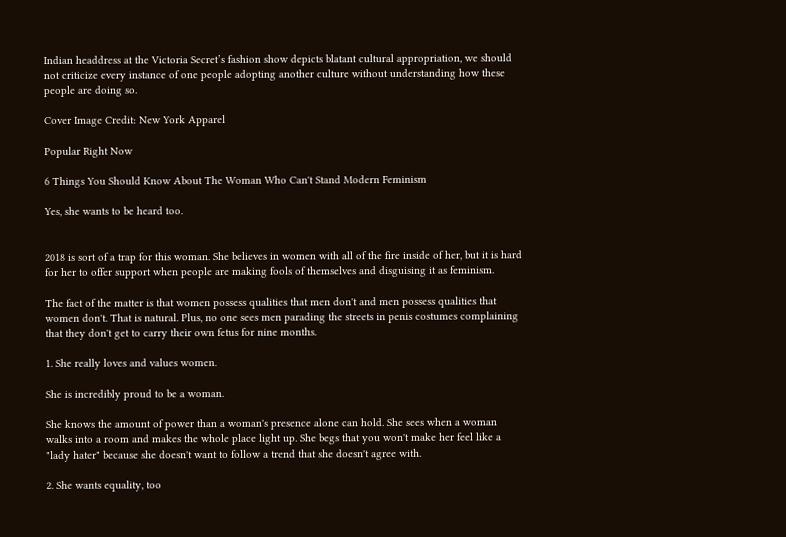Indian headdress at the Victoria Secret’s fashion show depicts blatant cultural appropriation, we should not criticize every instance of one people adopting another culture without understanding how these people are doing so.

Cover Image Credit: New York Apparel

Popular Right Now

6 Things You Should Know About The Woman Who Can't Stand Modern Feminism

Yes, she wants to be heard too.


2018 is sort of a trap for this woman. She believes in women with all of the fire inside of her, but it is hard for her to offer support when people are making fools of themselves and disguising it as feminism.

The fact of the matter is that women possess qualities that men don't and men possess qualities that women don't. That is natural. Plus, no one sees men parading the streets in penis costumes complaining that they don't get to carry their own fetus for nine months.

1. She really loves and values women.

She is incredibly proud to be a woman.

She knows the amount of power than a woman's presence alone can hold. She sees when a woman walks into a room and makes the whole place light up. She begs that you won't make her feel like a "lady hater" because she doesn't want to follow a trend that she doesn't agree with.

2. She wants equality, too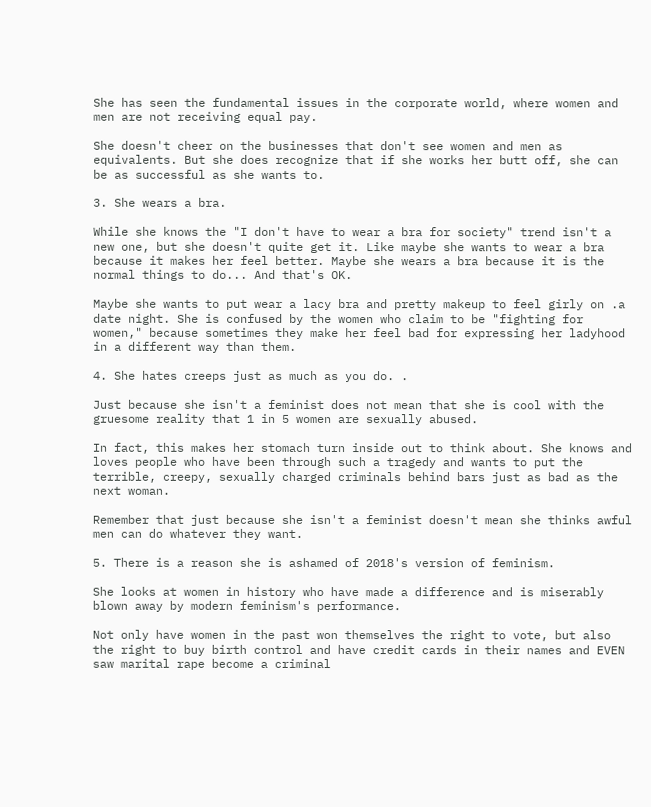She has seen the fundamental issues in the corporate world, where women and men are not receiving equal pay.

She doesn't cheer on the businesses that don't see women and men as equivalents. But she does recognize that if she works her butt off, she can be as successful as she wants to.

3. She wears a bra.

While she knows the "I don't have to wear a bra for society" trend isn't a new one, but she doesn't quite get it. Like maybe she wants to wear a bra because it makes her feel better. Maybe she wears a bra because it is the normal things to do... And that's OK.

Maybe she wants to put wear a lacy bra and pretty makeup to feel girly on .a date night. She is confused by the women who claim to be "fighting for women," because sometimes they make her feel bad for expressing her ladyhood in a different way than them.

4. She hates creeps just as much as you do. .

Just because she isn't a feminist does not mean that she is cool with the gruesome reality that 1 in 5 women are sexually abused.

In fact, this makes her stomach turn inside out to think about. She knows and loves people who have been through such a tragedy and wants to put the terrible, creepy, sexually charged criminals behind bars just as bad as the next woman.

Remember that just because she isn't a feminist doesn't mean she thinks awful men can do whatever they want.

5. There is a reason she is ashamed of 2018's version of feminism.

She looks at women in history who have made a difference and is miserably blown away by modern feminism's performance.

Not only have women in the past won themselves the right to vote, but also the right to buy birth control and have credit cards in their names and EVEN saw marital rape become a criminal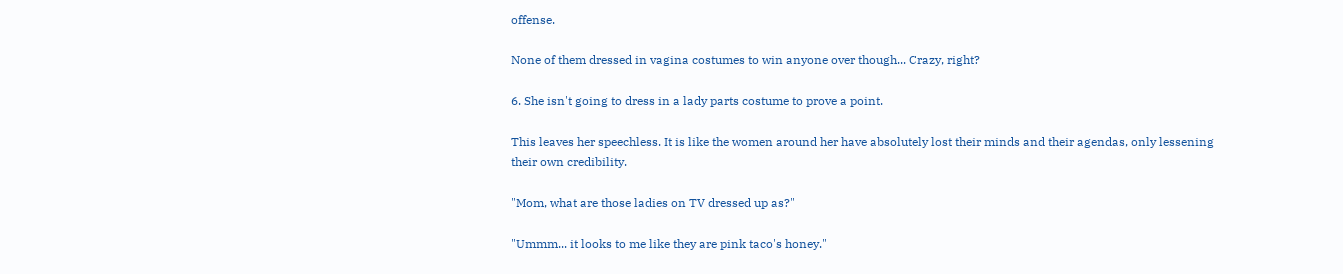offense.

None of them dressed in vagina costumes to win anyone over though... Crazy, right?

6. She isn't going to dress in a lady parts costume to prove a point.

This leaves her speechless. It is like the women around her have absolutely lost their minds and their agendas, only lessening their own credibility.

"Mom, what are those ladies on TV dressed up as?"

"Ummm... it looks to me like they are pink taco's honey."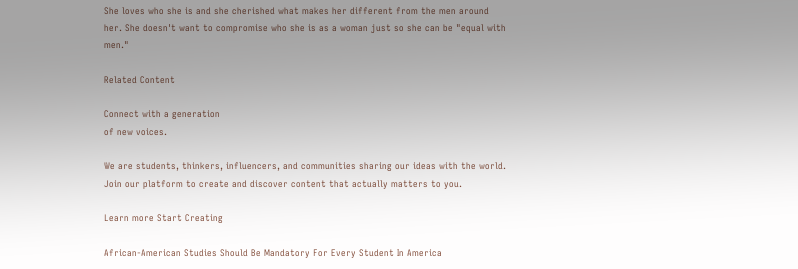She loves who she is and she cherished what makes her different from the men around her. She doesn't want to compromise who she is as a woman just so she can be "equal with men."

Related Content

Connect with a generation
of new voices.

We are students, thinkers, influencers, and communities sharing our ideas with the world. Join our platform to create and discover content that actually matters to you.

Learn more Start Creating

African-American Studies Should Be Mandatory For Every Student In America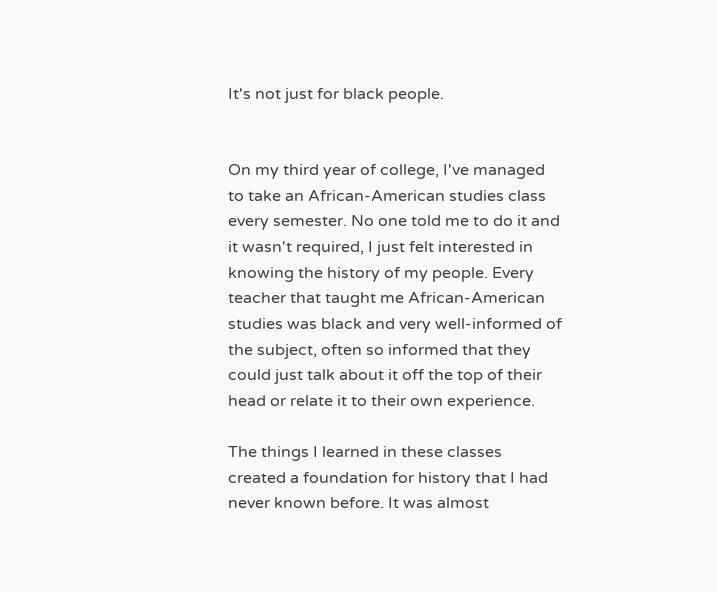It's not just for black people.


On my third year of college, I've managed to take an African-American studies class every semester. No one told me to do it and it wasn't required, I just felt interested in knowing the history of my people. Every teacher that taught me African-American studies was black and very well-informed of the subject, often so informed that they could just talk about it off the top of their head or relate it to their own experience.

The things I learned in these classes created a foundation for history that I had never known before. It was almost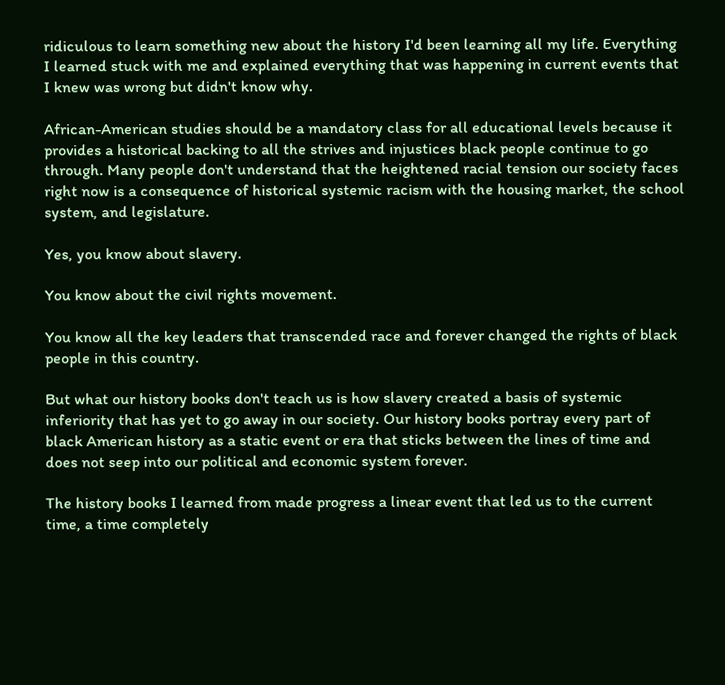ridiculous to learn something new about the history I'd been learning all my life. Everything I learned stuck with me and explained everything that was happening in current events that I knew was wrong but didn't know why.

African-American studies should be a mandatory class for all educational levels because it provides a historical backing to all the strives and injustices black people continue to go through. Many people don't understand that the heightened racial tension our society faces right now is a consequence of historical systemic racism with the housing market, the school system, and legislature.

Yes, you know about slavery.

You know about the civil rights movement.

You know all the key leaders that transcended race and forever changed the rights of black people in this country.

But what our history books don't teach us is how slavery created a basis of systemic inferiority that has yet to go away in our society. Our history books portray every part of black American history as a static event or era that sticks between the lines of time and does not seep into our political and economic system forever.

The history books I learned from made progress a linear event that led us to the current time, a time completely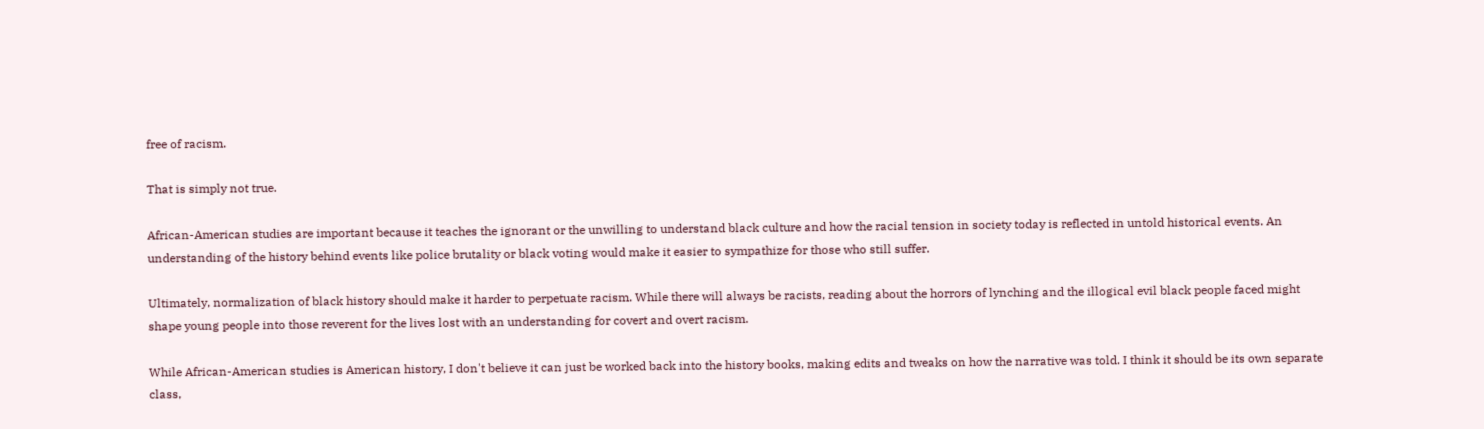free of racism.

That is simply not true.

African-American studies are important because it teaches the ignorant or the unwilling to understand black culture and how the racial tension in society today is reflected in untold historical events. An understanding of the history behind events like police brutality or black voting would make it easier to sympathize for those who still suffer.

Ultimately, normalization of black history should make it harder to perpetuate racism. While there will always be racists, reading about the horrors of lynching and the illogical evil black people faced might shape young people into those reverent for the lives lost with an understanding for covert and overt racism.

While African-American studies is American history, I don't believe it can just be worked back into the history books, making edits and tweaks on how the narrative was told. I think it should be its own separate class,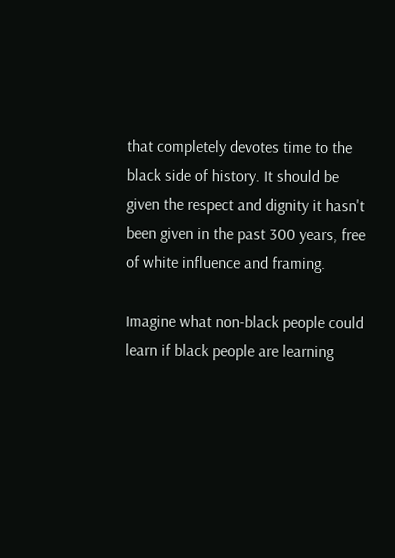that completely devotes time to the black side of history. It should be given the respect and dignity it hasn't been given in the past 300 years, free of white influence and framing.

Imagine what non-black people could learn if black people are learning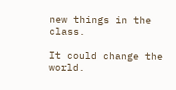new things in the class.

It could change the world.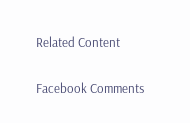Related Content

Facebook Comments